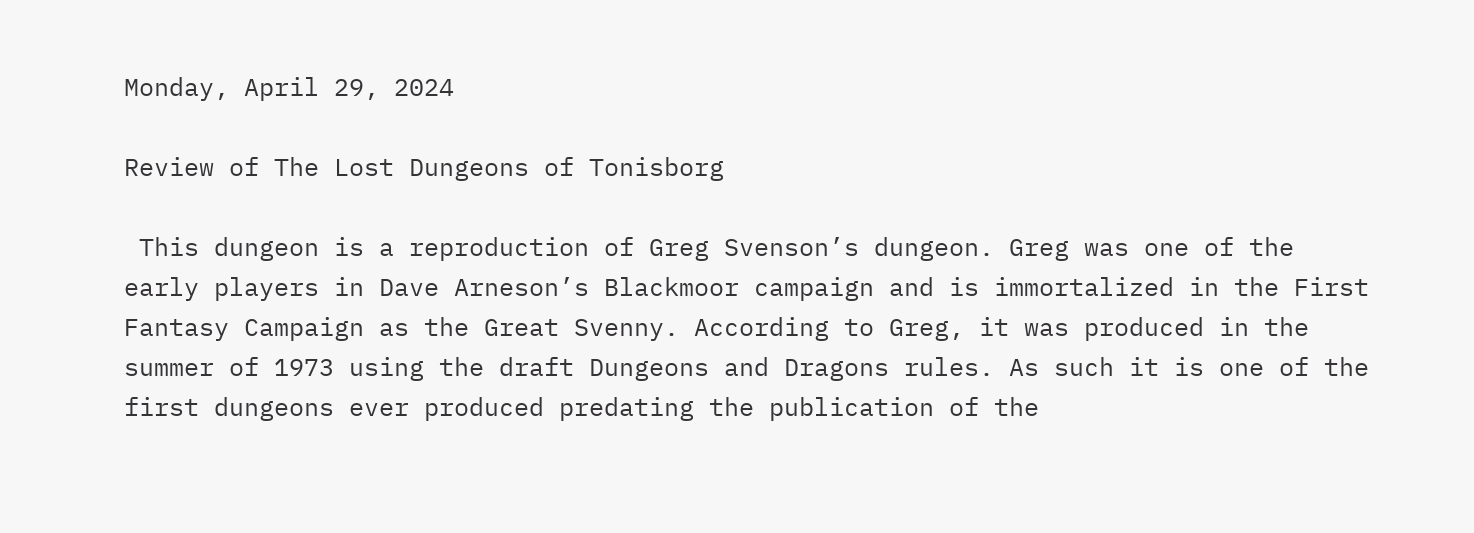Monday, April 29, 2024

Review of The Lost Dungeons of Tonisborg

 This dungeon is a reproduction of Greg Svenson’s dungeon. Greg was one of the early players in Dave Arneson’s Blackmoor campaign and is immortalized in the First Fantasy Campaign as the Great Svenny. According to Greg, it was produced in the summer of 1973 using the draft Dungeons and Dragons rules. As such it is one of the first dungeons ever produced predating the publication of the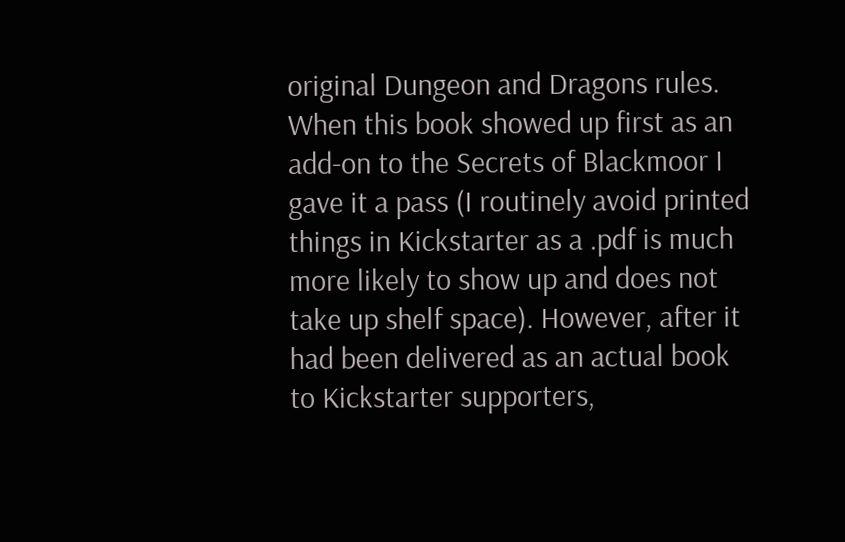original Dungeon and Dragons rules. When this book showed up first as an add-on to the Secrets of Blackmoor I gave it a pass (I routinely avoid printed things in Kickstarter as a .pdf is much more likely to show up and does not take up shelf space). However, after it had been delivered as an actual book to Kickstarter supporters,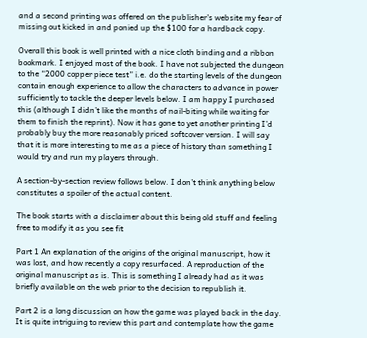and a second printing was offered on the publisher's website my fear of missing out kicked in and ponied up the $100 for a hardback copy.

Overall this book is well printed with a nice cloth binding and a ribbon bookmark. I enjoyed most of the book. I have not subjected the dungeon to the “2000 copper piece test” i.e. do the starting levels of the dungeon contain enough experience to allow the characters to advance in power sufficiently to tackle the deeper levels below. I am happy I purchased this (although I didn’t like the months of nail-biting while waiting for them to finish the reprint). Now it has gone to yet another printing I’d probably buy the more reasonably priced softcover version. I will say that it is more interesting to me as a piece of history than something I would try and run my players through.

A section-by-section review follows below. I don’t think anything below constitutes a spoiler of the actual content.

The book starts with a disclaimer about this being old stuff and feeling free to modify it as you see fit

Part 1 An explanation of the origins of the original manuscript, how it was lost, and how recently a copy resurfaced. A reproduction of the original manuscript as is. This is something I already had as it was briefly available on the web prior to the decision to republish it.

Part 2 is a long discussion on how the game was played back in the day. It is quite intriguing to review this part and contemplate how the game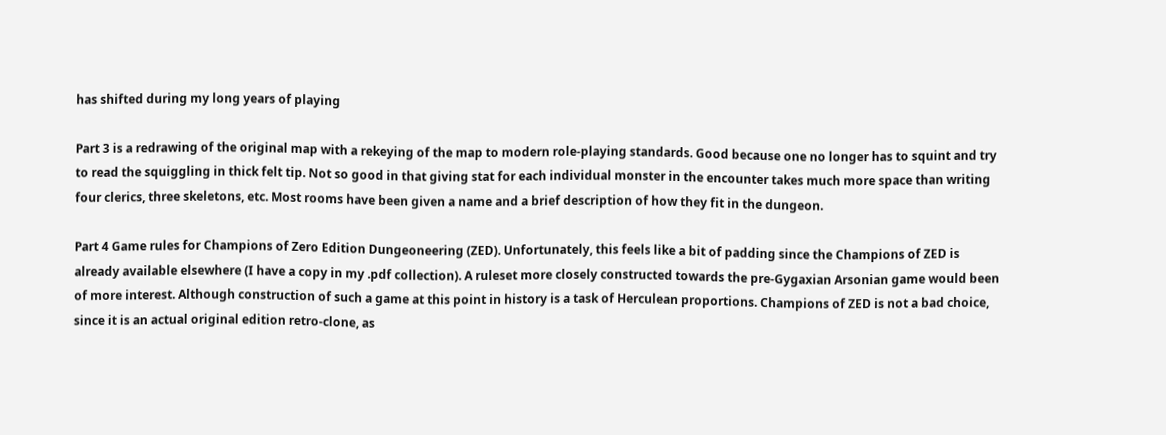has shifted during my long years of playing

Part 3 is a redrawing of the original map with a rekeying of the map to modern role-playing standards. Good because one no longer has to squint and try to read the squiggling in thick felt tip. Not so good in that giving stat for each individual monster in the encounter takes much more space than writing four clerics, three skeletons, etc. Most rooms have been given a name and a brief description of how they fit in the dungeon.

Part 4 Game rules for Champions of Zero Edition Dungeoneering (ZED). Unfortunately, this feels like a bit of padding since the Champions of ZED is already available elsewhere (I have a copy in my .pdf collection). A ruleset more closely constructed towards the pre-Gygaxian Arsonian game would been of more interest. Although construction of such a game at this point in history is a task of Herculean proportions. Champions of ZED is not a bad choice, since it is an actual original edition retro-clone, as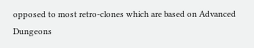opposed to most retro-clones which are based on Advanced Dungeons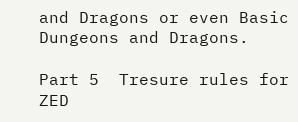and Dragons or even Basic Dungeons and Dragons.

Part 5  Tresure rules for ZED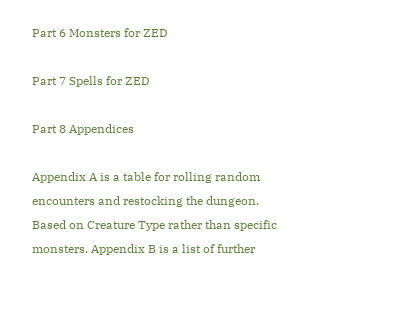Part 6 Monsters for ZED

Part 7 Spells for ZED

Part 8 Appendices

Appendix A is a table for rolling random encounters and restocking the dungeon. Based on Creature Type rather than specific monsters. Appendix B is a list of further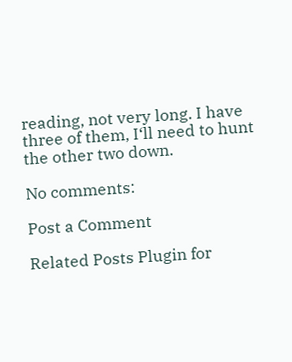reading, not very long. I have three of them, I‘ll need to hunt the other two down.

No comments:

Post a Comment

Related Posts Plugin for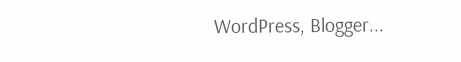WordPress, Blogger...